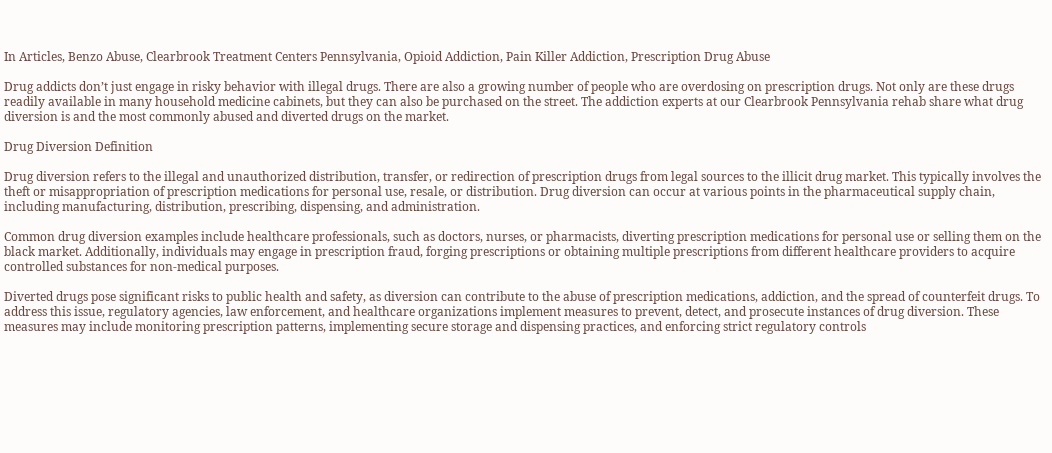In Articles, Benzo Abuse, Clearbrook Treatment Centers Pennsylvania, Opioid Addiction, Pain Killer Addiction, Prescription Drug Abuse

Drug addicts don’t just engage in risky behavior with illegal drugs. There are also a growing number of people who are overdosing on prescription drugs. Not only are these drugs readily available in many household medicine cabinets, but they can also be purchased on the street. The addiction experts at our Clearbrook Pennsylvania rehab share what drug diversion is and the most commonly abused and diverted drugs on the market.

Drug Diversion Definition

Drug diversion refers to the illegal and unauthorized distribution, transfer, or redirection of prescription drugs from legal sources to the illicit drug market. This typically involves the theft or misappropriation of prescription medications for personal use, resale, or distribution. Drug diversion can occur at various points in the pharmaceutical supply chain, including manufacturing, distribution, prescribing, dispensing, and administration.

Common drug diversion examples include healthcare professionals, such as doctors, nurses, or pharmacists, diverting prescription medications for personal use or selling them on the black market. Additionally, individuals may engage in prescription fraud, forging prescriptions or obtaining multiple prescriptions from different healthcare providers to acquire controlled substances for non-medical purposes.

Diverted drugs pose significant risks to public health and safety, as diversion can contribute to the abuse of prescription medications, addiction, and the spread of counterfeit drugs. To address this issue, regulatory agencies, law enforcement, and healthcare organizations implement measures to prevent, detect, and prosecute instances of drug diversion. These measures may include monitoring prescription patterns, implementing secure storage and dispensing practices, and enforcing strict regulatory controls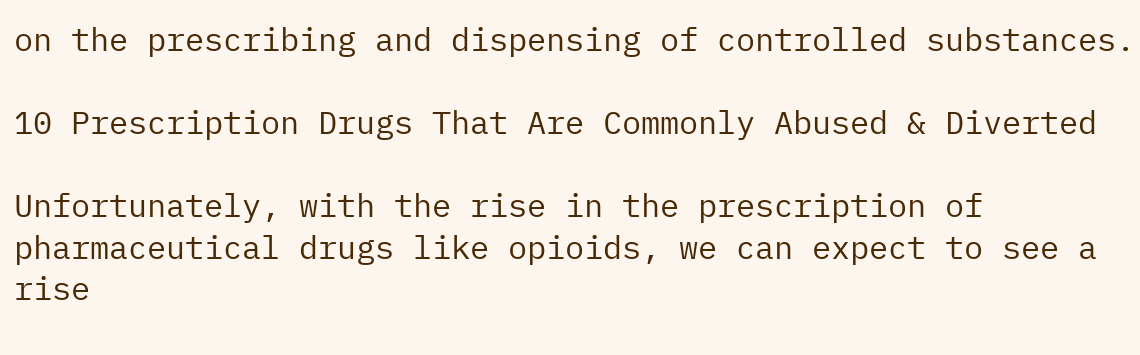on the prescribing and dispensing of controlled substances.

10 Prescription Drugs That Are Commonly Abused & Diverted

Unfortunately, with the rise in the prescription of pharmaceutical drugs like opioids, we can expect to see a rise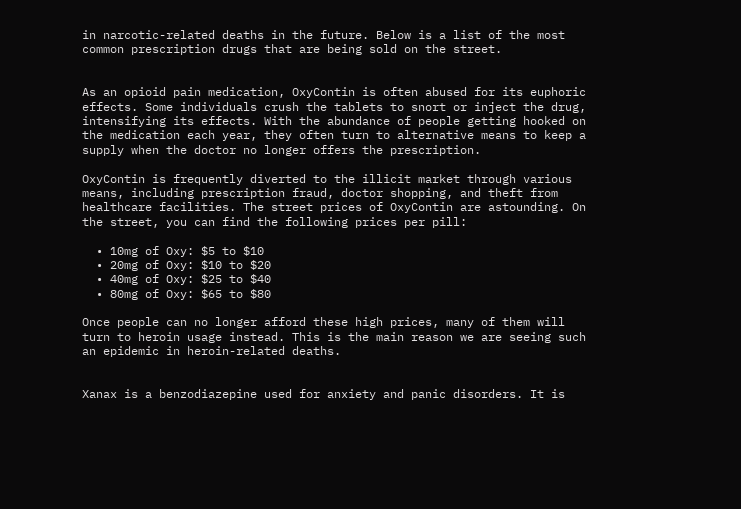in narcotic-related deaths in the future. Below is a list of the most common prescription drugs that are being sold on the street.


As an opioid pain medication, OxyContin is often abused for its euphoric effects. Some individuals crush the tablets to snort or inject the drug, intensifying its effects. With the abundance of people getting hooked on the medication each year, they often turn to alternative means to keep a supply when the doctor no longer offers the prescription.

OxyContin is frequently diverted to the illicit market through various means, including prescription fraud, doctor shopping, and theft from healthcare facilities. The street prices of OxyContin are astounding. On the street, you can find the following prices per pill:

  • 10mg of Oxy: $5 to $10
  • 20mg of Oxy: $10 to $20
  • 40mg of Oxy: $25 to $40
  • 80mg of Oxy: $65 to $80

Once people can no longer afford these high prices, many of them will turn to heroin usage instead. This is the main reason we are seeing such an epidemic in heroin-related deaths.


Xanax is a benzodiazepine used for anxiety and panic disorders. It is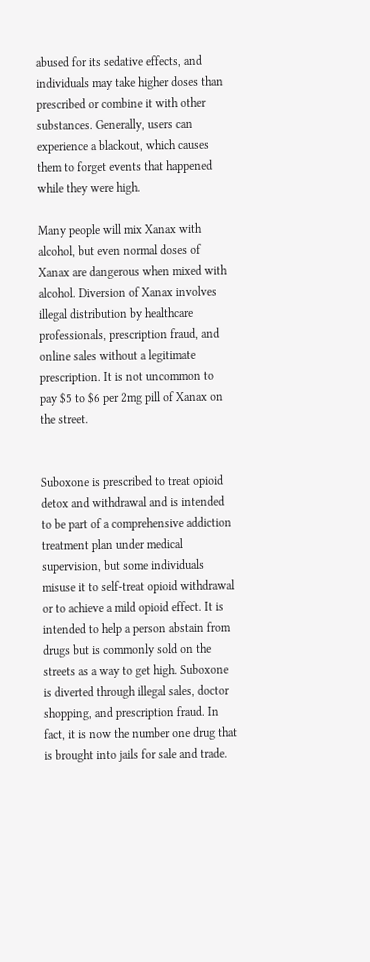abused for its sedative effects, and individuals may take higher doses than prescribed or combine it with other substances. Generally, users can experience a blackout, which causes them to forget events that happened while they were high.

Many people will mix Xanax with alcohol, but even normal doses of Xanax are dangerous when mixed with alcohol. Diversion of Xanax involves illegal distribution by healthcare professionals, prescription fraud, and online sales without a legitimate prescription. It is not uncommon to pay $5 to $6 per 2mg pill of Xanax on the street.


Suboxone is prescribed to treat opioid detox and withdrawal and is intended to be part of a comprehensive addiction treatment plan under medical supervision, but some individuals misuse it to self-treat opioid withdrawal or to achieve a mild opioid effect. It is intended to help a person abstain from drugs but is commonly sold on the streets as a way to get high. Suboxone is diverted through illegal sales, doctor shopping, and prescription fraud. In fact, it is now the number one drug that is brought into jails for sale and trade.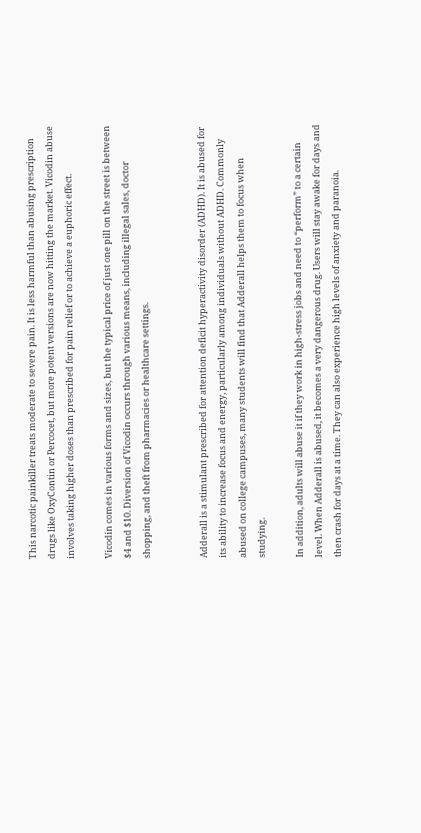This narcotic painkiller treats moderate to severe pain. It is less harmful than abusing prescription drugs like OxyContin or Percocet, but more potent versions are now hitting the market. Vicodin abuse involves taking higher doses than prescribed for pain relief or to achieve a euphoric effect.

Vicodin comes in various forms and sizes, but the typical price of just one pill on the street is between $4 and $10. Diversion of Vicodin occurs through various means, including illegal sales, doctor shopping, and theft from pharmacies or healthcare settings.


Adderall is a stimulant prescribed for attention deficit hyperactivity disorder (ADHD). It is abused for its ability to increase focus and energy, particularly among individuals without ADHD. Commonly abused on college campuses, many students will find that Adderall helps them to focus when studying.

In addition, adults will abuse it if they work in high-stress jobs and need to “perform” to a certain level. When Adderall is abused, it becomes a very dangerous drug. Users will stay awake for days and then crash for days at a time. They can also experience high levels of anxiety and paranoia.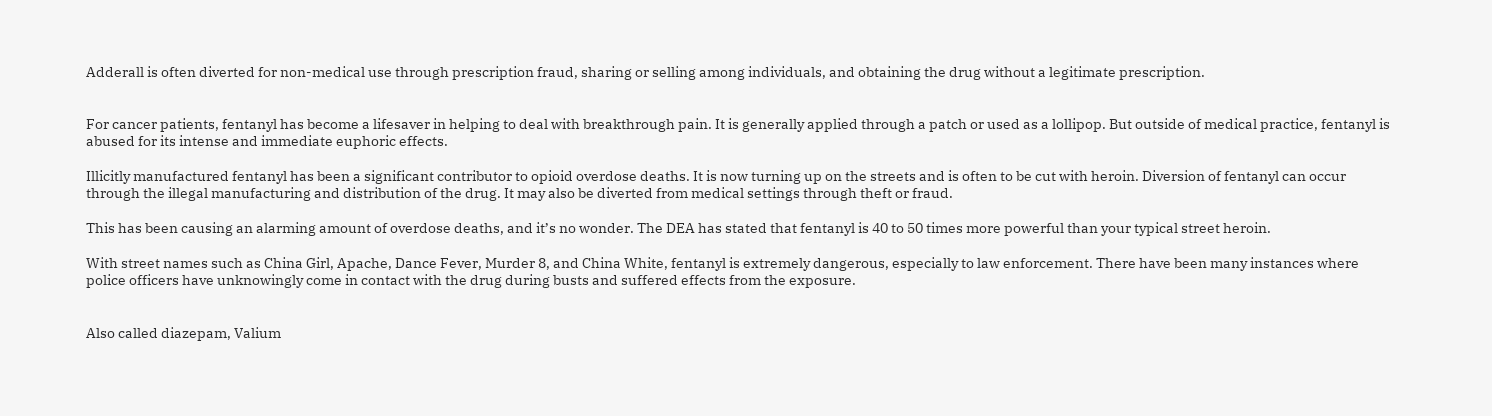Adderall is often diverted for non-medical use through prescription fraud, sharing or selling among individuals, and obtaining the drug without a legitimate prescription.


For cancer patients, fentanyl has become a lifesaver in helping to deal with breakthrough pain. It is generally applied through a patch or used as a lollipop. But outside of medical practice, fentanyl is abused for its intense and immediate euphoric effects.

Illicitly manufactured fentanyl has been a significant contributor to opioid overdose deaths. It is now turning up on the streets and is often to be cut with heroin. Diversion of fentanyl can occur through the illegal manufacturing and distribution of the drug. It may also be diverted from medical settings through theft or fraud.

This has been causing an alarming amount of overdose deaths, and it’s no wonder. The DEA has stated that fentanyl is 40 to 50 times more powerful than your typical street heroin.

With street names such as China Girl, Apache, Dance Fever, Murder 8, and China White, fentanyl is extremely dangerous, especially to law enforcement. There have been many instances where police officers have unknowingly come in contact with the drug during busts and suffered effects from the exposure.


Also called diazepam, Valium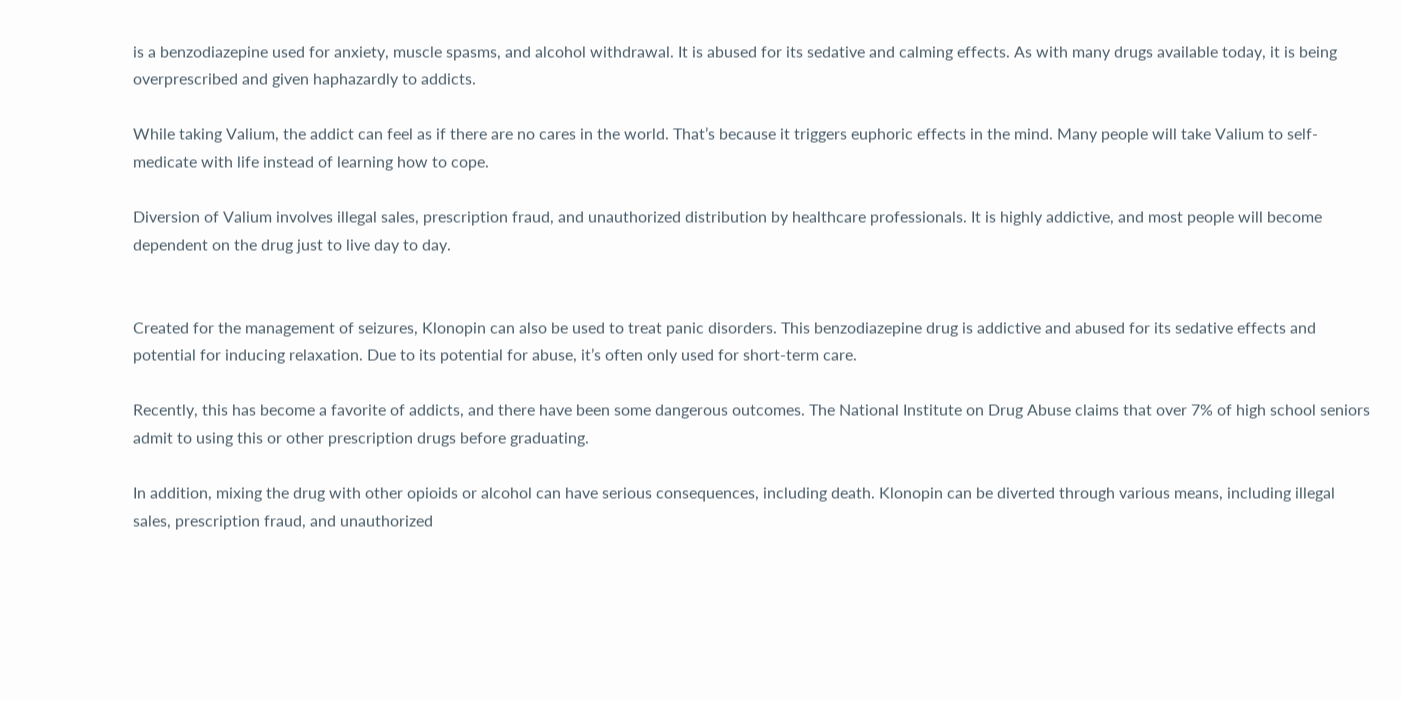is a benzodiazepine used for anxiety, muscle spasms, and alcohol withdrawal. It is abused for its sedative and calming effects. As with many drugs available today, it is being overprescribed and given haphazardly to addicts.

While taking Valium, the addict can feel as if there are no cares in the world. That’s because it triggers euphoric effects in the mind. Many people will take Valium to self-medicate with life instead of learning how to cope.

Diversion of Valium involves illegal sales, prescription fraud, and unauthorized distribution by healthcare professionals. It is highly addictive, and most people will become dependent on the drug just to live day to day.


Created for the management of seizures, Klonopin can also be used to treat panic disorders. This benzodiazepine drug is addictive and abused for its sedative effects and potential for inducing relaxation. Due to its potential for abuse, it’s often only used for short-term care.

Recently, this has become a favorite of addicts, and there have been some dangerous outcomes. The National Institute on Drug Abuse claims that over 7% of high school seniors admit to using this or other prescription drugs before graduating.

In addition, mixing the drug with other opioids or alcohol can have serious consequences, including death. Klonopin can be diverted through various means, including illegal sales, prescription fraud, and unauthorized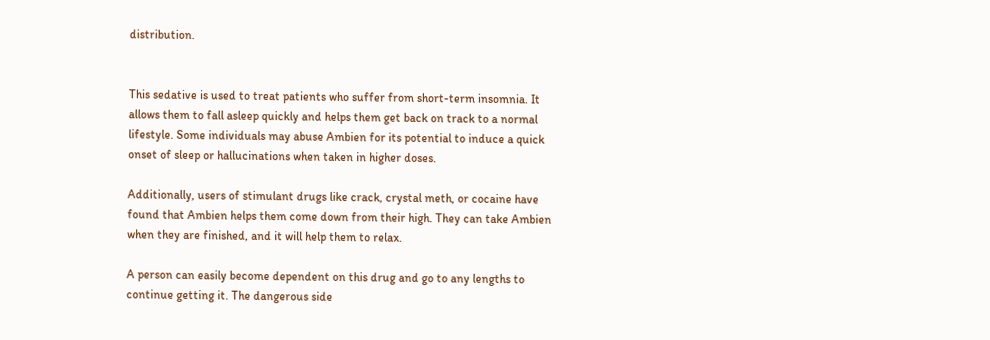distribution.


This sedative is used to treat patients who suffer from short-term insomnia. It allows them to fall asleep quickly and helps them get back on track to a normal lifestyle. Some individuals may abuse Ambien for its potential to induce a quick onset of sleep or hallucinations when taken in higher doses.

Additionally, users of stimulant drugs like crack, crystal meth, or cocaine have found that Ambien helps them come down from their high. They can take Ambien when they are finished, and it will help them to relax.

A person can easily become dependent on this drug and go to any lengths to continue getting it. The dangerous side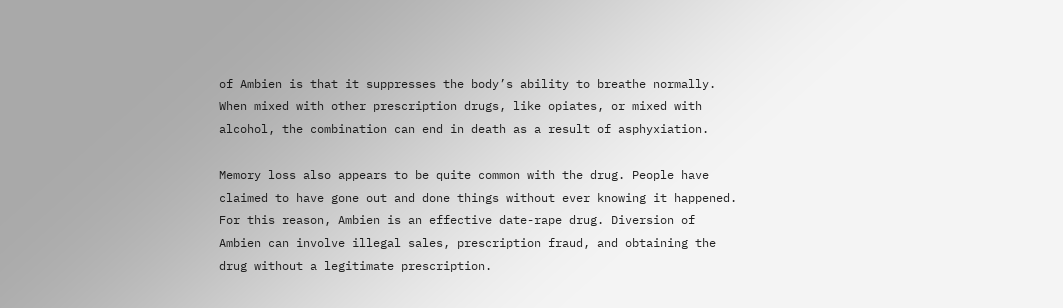of Ambien is that it suppresses the body’s ability to breathe normally. When mixed with other prescription drugs, like opiates, or mixed with alcohol, the combination can end in death as a result of asphyxiation.

Memory loss also appears to be quite common with the drug. People have claimed to have gone out and done things without ever knowing it happened. For this reason, Ambien is an effective date-rape drug. Diversion of Ambien can involve illegal sales, prescription fraud, and obtaining the drug without a legitimate prescription.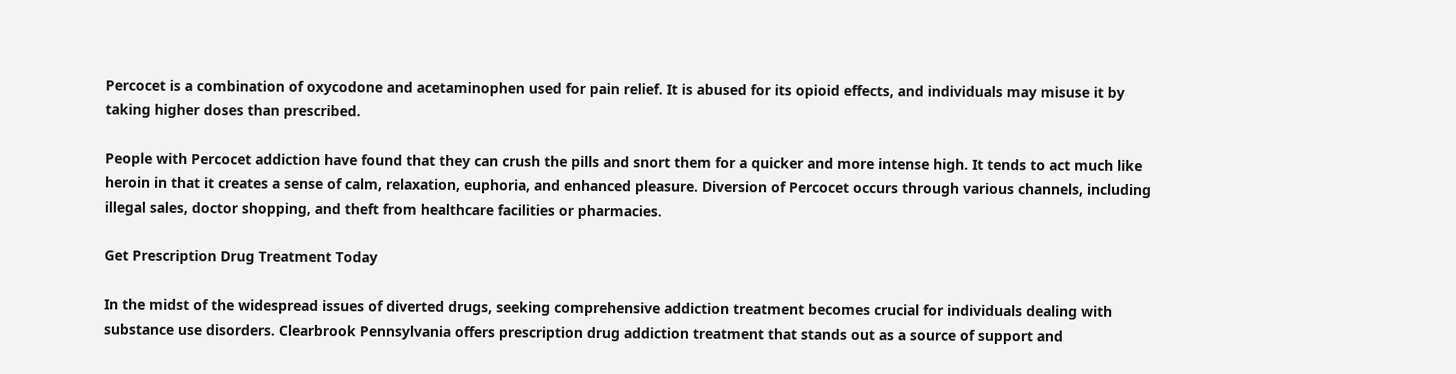Percocet is a combination of oxycodone and acetaminophen used for pain relief. It is abused for its opioid effects, and individuals may misuse it by taking higher doses than prescribed.

People with Percocet addiction have found that they can crush the pills and snort them for a quicker and more intense high. It tends to act much like heroin in that it creates a sense of calm, relaxation, euphoria, and enhanced pleasure. Diversion of Percocet occurs through various channels, including illegal sales, doctor shopping, and theft from healthcare facilities or pharmacies.

Get Prescription Drug Treatment Today

In the midst of the widespread issues of diverted drugs, seeking comprehensive addiction treatment becomes crucial for individuals dealing with substance use disorders. Clearbrook Pennsylvania offers prescription drug addiction treatment that stands out as a source of support and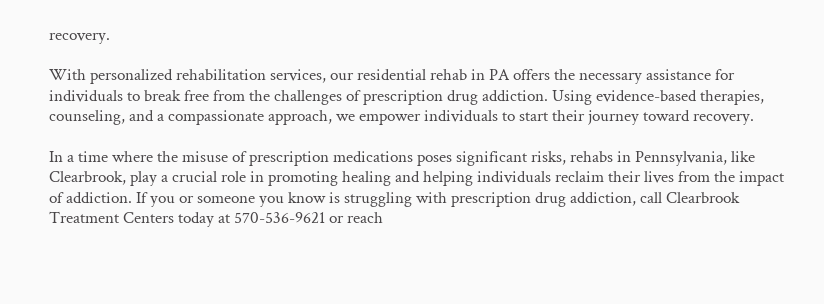recovery.

With personalized rehabilitation services, our residential rehab in PA offers the necessary assistance for individuals to break free from the challenges of prescription drug addiction. Using evidence-based therapies, counseling, and a compassionate approach, we empower individuals to start their journey toward recovery.

In a time where the misuse of prescription medications poses significant risks, rehabs in Pennsylvania, like Clearbrook, play a crucial role in promoting healing and helping individuals reclaim their lives from the impact of addiction. If you or someone you know is struggling with prescription drug addiction, call Clearbrook Treatment Centers today at 570-536-9621 or reach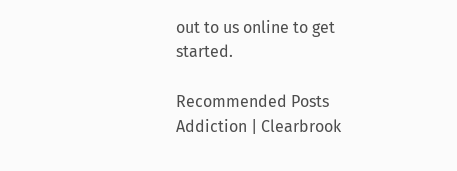out to us online to get started.

Recommended Posts
Addiction | Clearbrook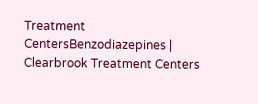Treatment CentersBenzodiazepines | Clearbrook Treatment Centers